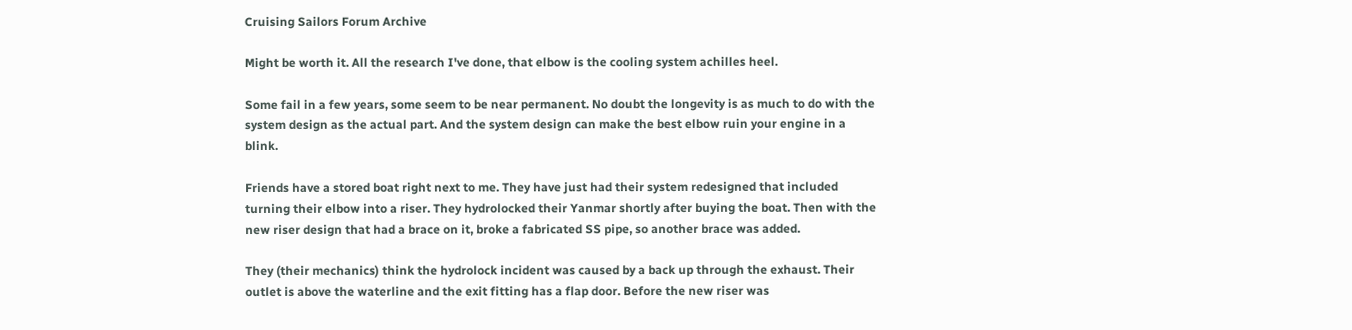Cruising Sailors Forum Archive

Might be worth it. All the research I've done, that elbow is the cooling system achilles heel.

Some fail in a few years, some seem to be near permanent. No doubt the longevity is as much to do with the system design as the actual part. And the system design can make the best elbow ruin your engine in a blink.

Friends have a stored boat right next to me. They have just had their system redesigned that included turning their elbow into a riser. They hydrolocked their Yanmar shortly after buying the boat. Then with the new riser design that had a brace on it, broke a fabricated SS pipe, so another brace was added.

They (their mechanics) think the hydrolock incident was caused by a back up through the exhaust. Their outlet is above the waterline and the exit fitting has a flap door. Before the new riser was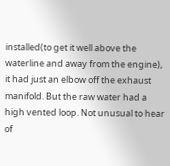installed(to get it well above the waterline and away from the engine), it had just an elbow off the exhaust manifold. But the raw water had a high vented loop. Not unusual to hear of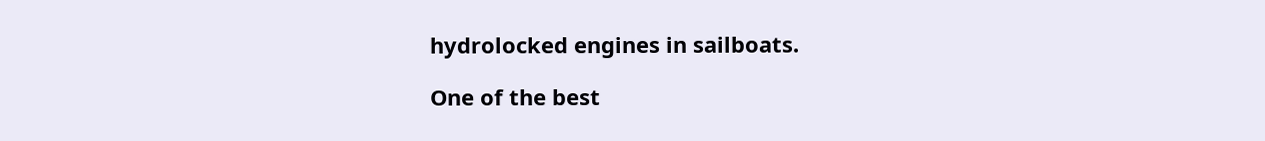hydrolocked engines in sailboats.

One of the best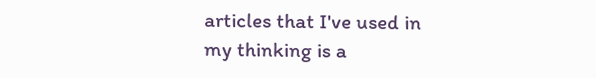articles that I've used in my thinking is a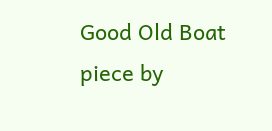Good Old Boat piece by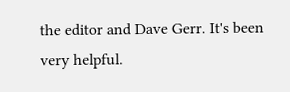the editor and Dave Gerr. It's been very helpful.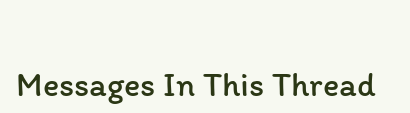Messages In This Thread